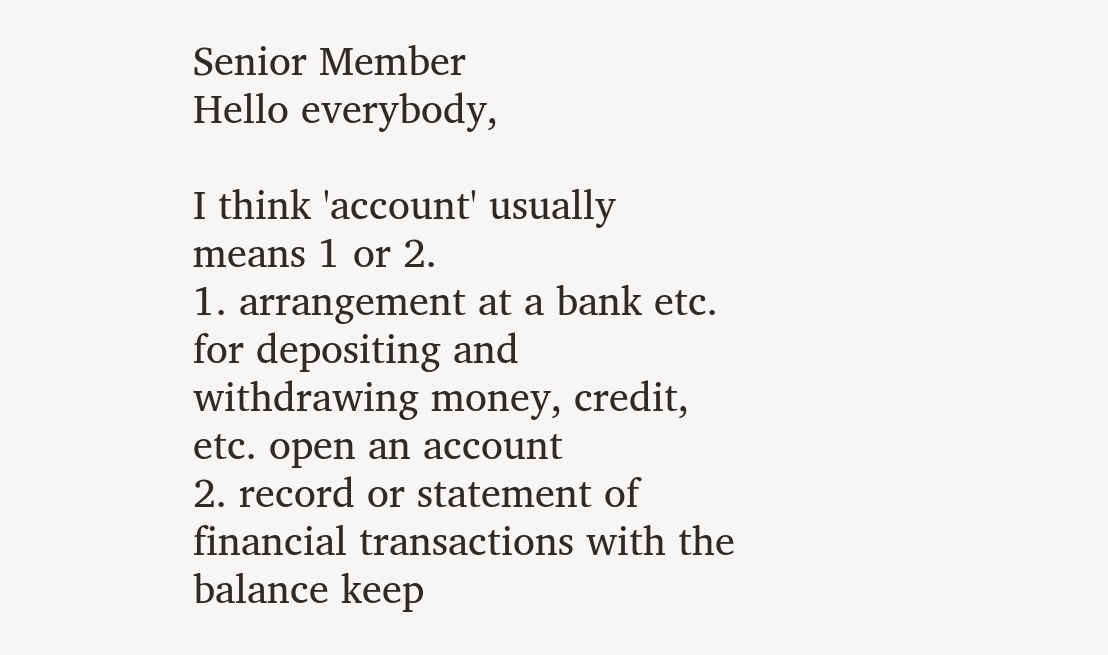Senior Member
Hello everybody,

I think 'account' usually means 1 or 2.
1. arrangement at a bank etc. for depositing and withdrawing money, credit, etc. open an account
2. record or statement of financial transactions with the balance keep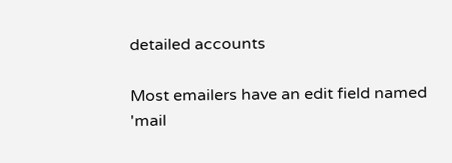detailed accounts

Most emailers have an edit field named 'mail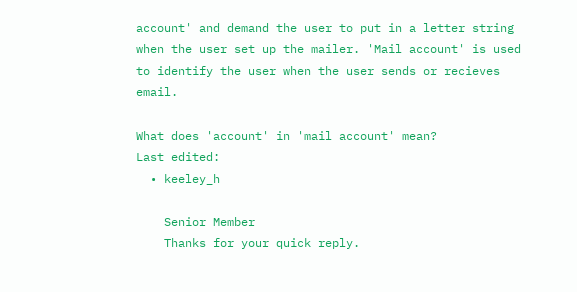account' and demand the user to put in a letter string when the user set up the mailer. 'Mail account' is used to identify the user when the user sends or recieves email.

What does 'account' in 'mail account' mean?
Last edited:
  • keeley_h

    Senior Member
    Thanks for your quick reply.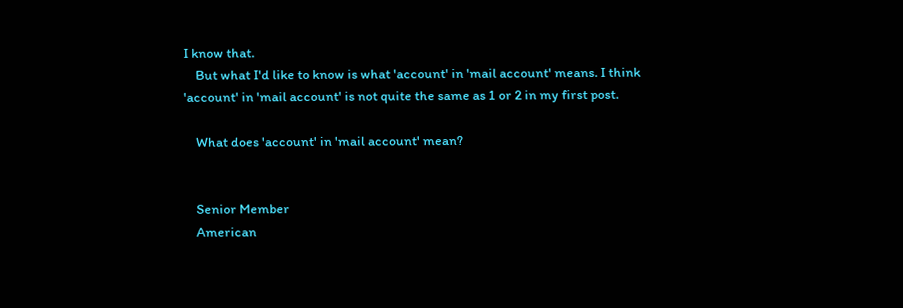I know that.
    But what I'd like to know is what 'account' in 'mail account' means. I think 'account' in 'mail account' is not quite the same as 1 or 2 in my first post.

    What does 'account' in 'mail account' mean?


    Senior Member
    American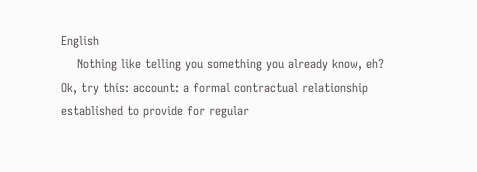English
    Nothing like telling you something you already know, eh? Ok, try this: account: a formal contractual relationship established to provide for regular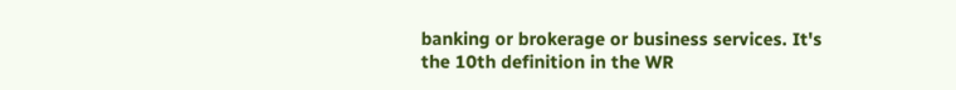banking or brokerage or business services. It's the 10th definition in the WR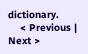dictionary.
    < Previous | Next >